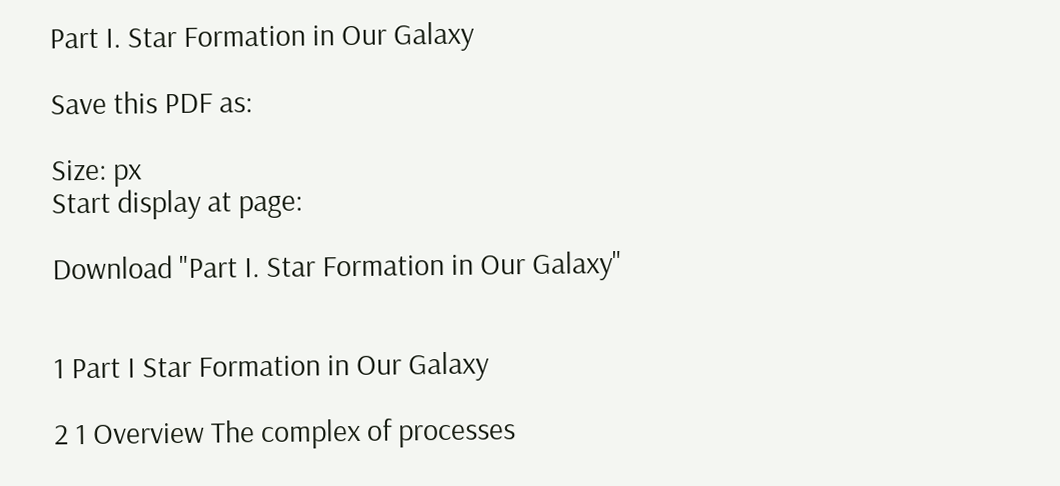Part I. Star Formation in Our Galaxy

Save this PDF as:

Size: px
Start display at page:

Download "Part I. Star Formation in Our Galaxy"


1 Part I Star Formation in Our Galaxy

2 1 Overview The complex of processes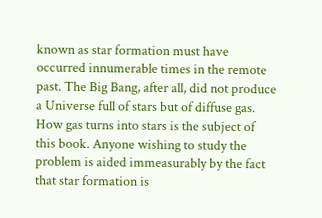known as star formation must have occurred innumerable times in the remote past. The Big Bang, after all, did not produce a Universe full of stars but of diffuse gas. How gas turns into stars is the subject of this book. Anyone wishing to study the problem is aided immeasurably by the fact that star formation is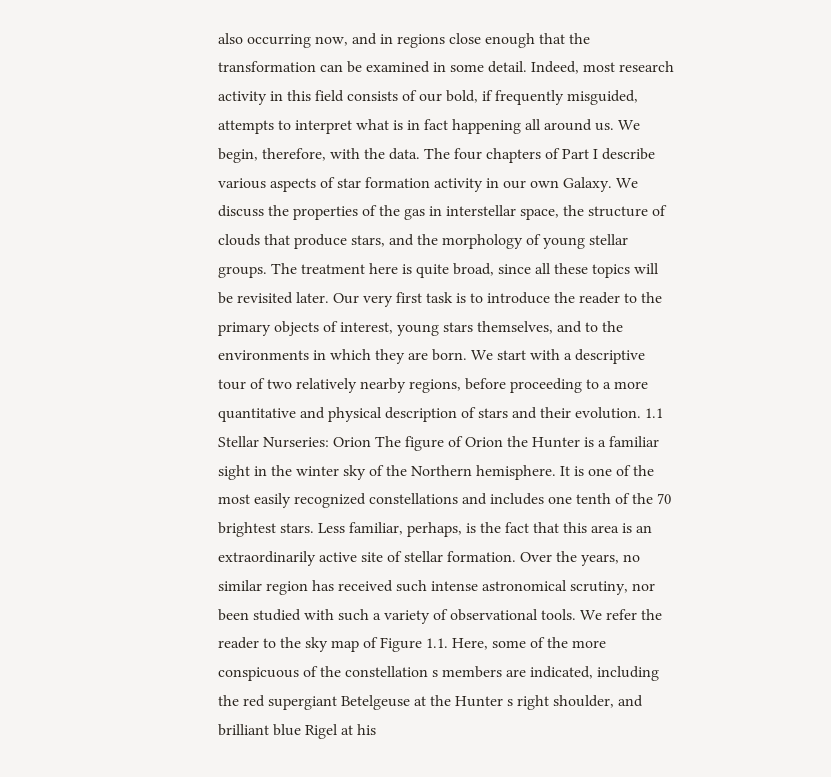also occurring now, and in regions close enough that the transformation can be examined in some detail. Indeed, most research activity in this field consists of our bold, if frequently misguided, attempts to interpret what is in fact happening all around us. We begin, therefore, with the data. The four chapters of Part I describe various aspects of star formation activity in our own Galaxy. We discuss the properties of the gas in interstellar space, the structure of clouds that produce stars, and the morphology of young stellar groups. The treatment here is quite broad, since all these topics will be revisited later. Our very first task is to introduce the reader to the primary objects of interest, young stars themselves, and to the environments in which they are born. We start with a descriptive tour of two relatively nearby regions, before proceeding to a more quantitative and physical description of stars and their evolution. 1.1 Stellar Nurseries: Orion The figure of Orion the Hunter is a familiar sight in the winter sky of the Northern hemisphere. It is one of the most easily recognized constellations and includes one tenth of the 70 brightest stars. Less familiar, perhaps, is the fact that this area is an extraordinarily active site of stellar formation. Over the years, no similar region has received such intense astronomical scrutiny, nor been studied with such a variety of observational tools. We refer the reader to the sky map of Figure 1.1. Here, some of the more conspicuous of the constellation s members are indicated, including the red supergiant Betelgeuse at the Hunter s right shoulder, and brilliant blue Rigel at his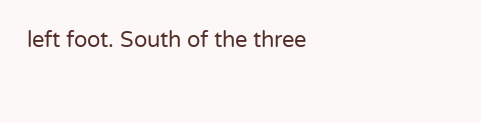left foot. South of the three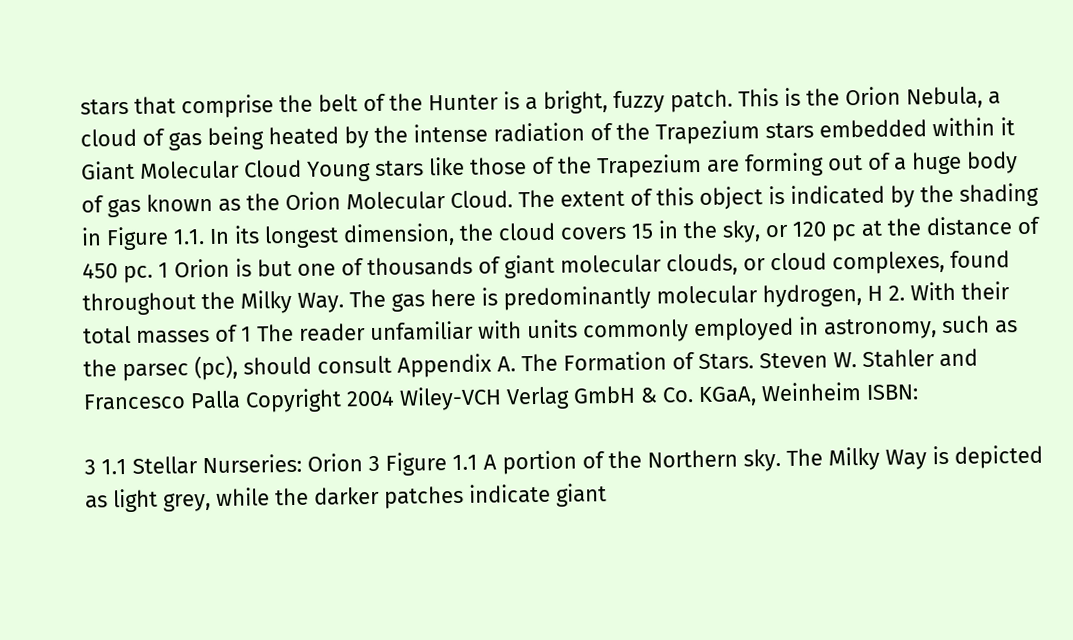stars that comprise the belt of the Hunter is a bright, fuzzy patch. This is the Orion Nebula, a cloud of gas being heated by the intense radiation of the Trapezium stars embedded within it Giant Molecular Cloud Young stars like those of the Trapezium are forming out of a huge body of gas known as the Orion Molecular Cloud. The extent of this object is indicated by the shading in Figure 1.1. In its longest dimension, the cloud covers 15 in the sky, or 120 pc at the distance of 450 pc. 1 Orion is but one of thousands of giant molecular clouds, or cloud complexes, found throughout the Milky Way. The gas here is predominantly molecular hydrogen, H 2. With their total masses of 1 The reader unfamiliar with units commonly employed in astronomy, such as the parsec (pc), should consult Appendix A. The Formation of Stars. Steven W. Stahler and Francesco Palla Copyright 2004 Wiley-VCH Verlag GmbH & Co. KGaA, Weinheim ISBN:

3 1.1 Stellar Nurseries: Orion 3 Figure 1.1 A portion of the Northern sky. The Milky Way is depicted as light grey, while the darker patches indicate giant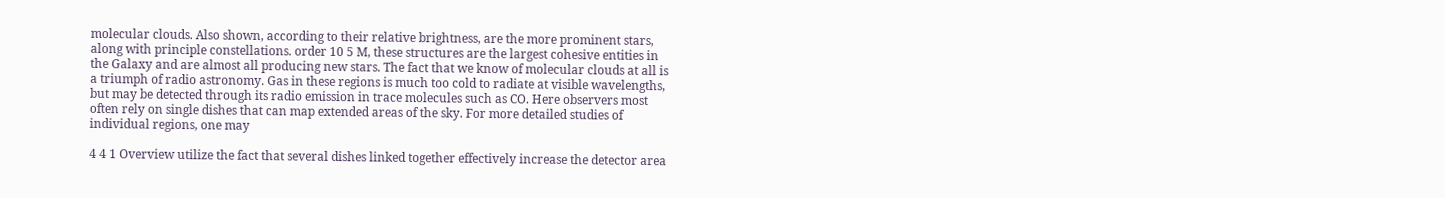molecular clouds. Also shown, according to their relative brightness, are the more prominent stars, along with principle constellations. order 10 5 M, these structures are the largest cohesive entities in the Galaxy and are almost all producing new stars. The fact that we know of molecular clouds at all is a triumph of radio astronomy. Gas in these regions is much too cold to radiate at visible wavelengths, but may be detected through its radio emission in trace molecules such as CO. Here observers most often rely on single dishes that can map extended areas of the sky. For more detailed studies of individual regions, one may

4 4 1 Overview utilize the fact that several dishes linked together effectively increase the detector area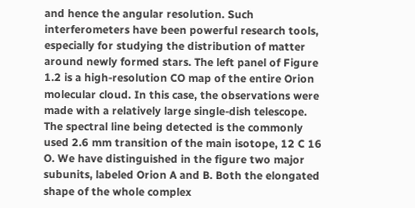and hence the angular resolution. Such interferometers have been powerful research tools, especially for studying the distribution of matter around newly formed stars. The left panel of Figure 1.2 is a high-resolution CO map of the entire Orion molecular cloud. In this case, the observations were made with a relatively large single-dish telescope. The spectral line being detected is the commonly used 2.6 mm transition of the main isotope, 12 C 16 O. We have distinguished in the figure two major subunits, labeled Orion A and B. Both the elongated shape of the whole complex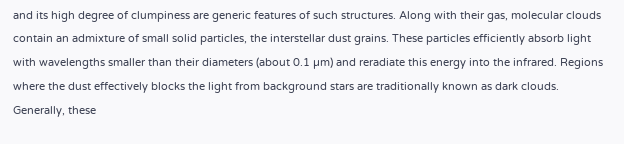and its high degree of clumpiness are generic features of such structures. Along with their gas, molecular clouds contain an admixture of small solid particles, the interstellar dust grains. These particles efficiently absorb light with wavelengths smaller than their diameters (about 0.1 µm) and reradiate this energy into the infrared. Regions where the dust effectively blocks the light from background stars are traditionally known as dark clouds. Generally, these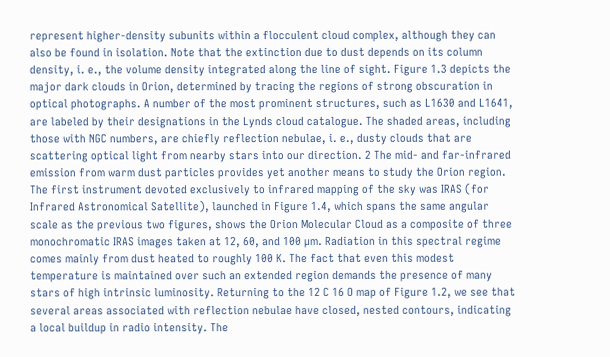represent higher-density subunits within a flocculent cloud complex, although they can also be found in isolation. Note that the extinction due to dust depends on its column density, i. e., the volume density integrated along the line of sight. Figure 1.3 depicts the major dark clouds in Orion, determined by tracing the regions of strong obscuration in optical photographs. A number of the most prominent structures, such as L1630 and L1641, are labeled by their designations in the Lynds cloud catalogue. The shaded areas, including those with NGC numbers, are chiefly reflection nebulae, i. e., dusty clouds that are scattering optical light from nearby stars into our direction. 2 The mid- and far-infrared emission from warm dust particles provides yet another means to study the Orion region. The first instrument devoted exclusively to infrared mapping of the sky was IRAS (for Infrared Astronomical Satellite), launched in Figure 1.4, which spans the same angular scale as the previous two figures, shows the Orion Molecular Cloud as a composite of three monochromatic IRAS images taken at 12, 60, and 100 µm. Radiation in this spectral regime comes mainly from dust heated to roughly 100 K. The fact that even this modest temperature is maintained over such an extended region demands the presence of many stars of high intrinsic luminosity. Returning to the 12 C 16 O map of Figure 1.2, we see that several areas associated with reflection nebulae have closed, nested contours, indicating a local buildup in radio intensity. The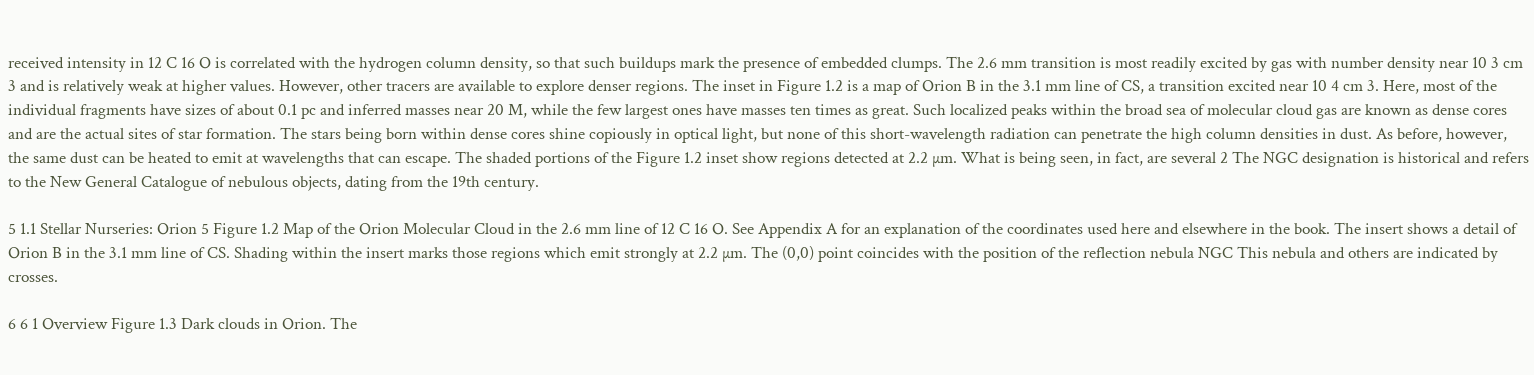received intensity in 12 C 16 O is correlated with the hydrogen column density, so that such buildups mark the presence of embedded clumps. The 2.6 mm transition is most readily excited by gas with number density near 10 3 cm 3 and is relatively weak at higher values. However, other tracers are available to explore denser regions. The inset in Figure 1.2 is a map of Orion B in the 3.1 mm line of CS, a transition excited near 10 4 cm 3. Here, most of the individual fragments have sizes of about 0.1 pc and inferred masses near 20 M, while the few largest ones have masses ten times as great. Such localized peaks within the broad sea of molecular cloud gas are known as dense cores and are the actual sites of star formation. The stars being born within dense cores shine copiously in optical light, but none of this short-wavelength radiation can penetrate the high column densities in dust. As before, however, the same dust can be heated to emit at wavelengths that can escape. The shaded portions of the Figure 1.2 inset show regions detected at 2.2 µm. What is being seen, in fact, are several 2 The NGC designation is historical and refers to the New General Catalogue of nebulous objects, dating from the 19th century.

5 1.1 Stellar Nurseries: Orion 5 Figure 1.2 Map of the Orion Molecular Cloud in the 2.6 mm line of 12 C 16 O. See Appendix A for an explanation of the coordinates used here and elsewhere in the book. The insert shows a detail of Orion B in the 3.1 mm line of CS. Shading within the insert marks those regions which emit strongly at 2.2 µm. The (0,0) point coincides with the position of the reflection nebula NGC This nebula and others are indicated by crosses.

6 6 1 Overview Figure 1.3 Dark clouds in Orion. The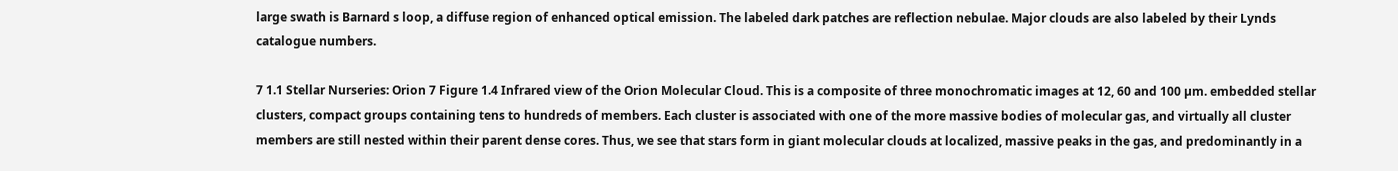large swath is Barnard s loop, a diffuse region of enhanced optical emission. The labeled dark patches are reflection nebulae. Major clouds are also labeled by their Lynds catalogue numbers.

7 1.1 Stellar Nurseries: Orion 7 Figure 1.4 Infrared view of the Orion Molecular Cloud. This is a composite of three monochromatic images at 12, 60 and 100 µm. embedded stellar clusters, compact groups containing tens to hundreds of members. Each cluster is associated with one of the more massive bodies of molecular gas, and virtually all cluster members are still nested within their parent dense cores. Thus, we see that stars form in giant molecular clouds at localized, massive peaks in the gas, and predominantly in a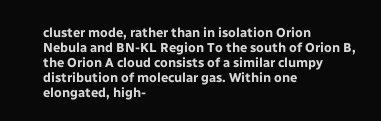cluster mode, rather than in isolation Orion Nebula and BN-KL Region To the south of Orion B, the Orion A cloud consists of a similar clumpy distribution of molecular gas. Within one elongated, high-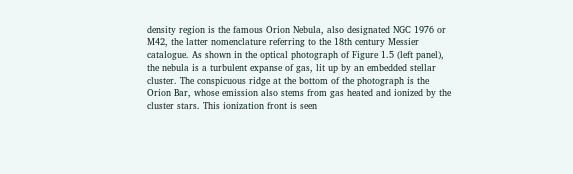density region is the famous Orion Nebula, also designated NGC 1976 or M42, the latter nomenclature referring to the 18th century Messier catalogue. As shown in the optical photograph of Figure 1.5 (left panel), the nebula is a turbulent expanse of gas, lit up by an embedded stellar cluster. The conspicuous ridge at the bottom of the photograph is the Orion Bar, whose emission also stems from gas heated and ionized by the cluster stars. This ionization front is seen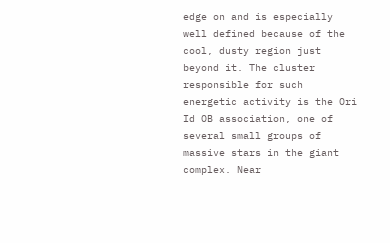edge on and is especially well defined because of the cool, dusty region just beyond it. The cluster responsible for such energetic activity is the Ori Id OB association, one of several small groups of massive stars in the giant complex. Near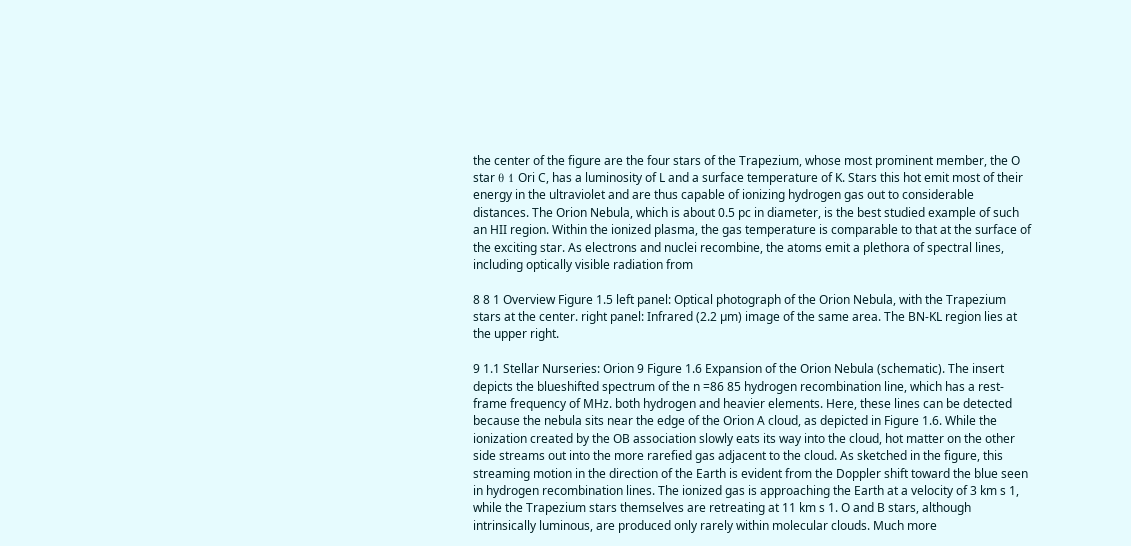the center of the figure are the four stars of the Trapezium, whose most prominent member, the O star θ 1 Ori C, has a luminosity of L and a surface temperature of K. Stars this hot emit most of their energy in the ultraviolet and are thus capable of ionizing hydrogen gas out to considerable distances. The Orion Nebula, which is about 0.5 pc in diameter, is the best studied example of such an HII region. Within the ionized plasma, the gas temperature is comparable to that at the surface of the exciting star. As electrons and nuclei recombine, the atoms emit a plethora of spectral lines, including optically visible radiation from

8 8 1 Overview Figure 1.5 left panel: Optical photograph of the Orion Nebula, with the Trapezium stars at the center. right panel: Infrared (2.2 µm) image of the same area. The BN-KL region lies at the upper right.

9 1.1 Stellar Nurseries: Orion 9 Figure 1.6 Expansion of the Orion Nebula (schematic). The insert depicts the blueshifted spectrum of the n =86 85 hydrogen recombination line, which has a rest-frame frequency of MHz. both hydrogen and heavier elements. Here, these lines can be detected because the nebula sits near the edge of the Orion A cloud, as depicted in Figure 1.6. While the ionization created by the OB association slowly eats its way into the cloud, hot matter on the other side streams out into the more rarefied gas adjacent to the cloud. As sketched in the figure, this streaming motion in the direction of the Earth is evident from the Doppler shift toward the blue seen in hydrogen recombination lines. The ionized gas is approaching the Earth at a velocity of 3 km s 1, while the Trapezium stars themselves are retreating at 11 km s 1. O and B stars, although intrinsically luminous, are produced only rarely within molecular clouds. Much more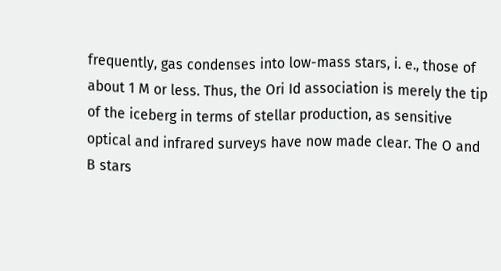frequently, gas condenses into low-mass stars, i. e., those of about 1 M or less. Thus, the Ori Id association is merely the tip of the iceberg in terms of stellar production, as sensitive optical and infrared surveys have now made clear. The O and B stars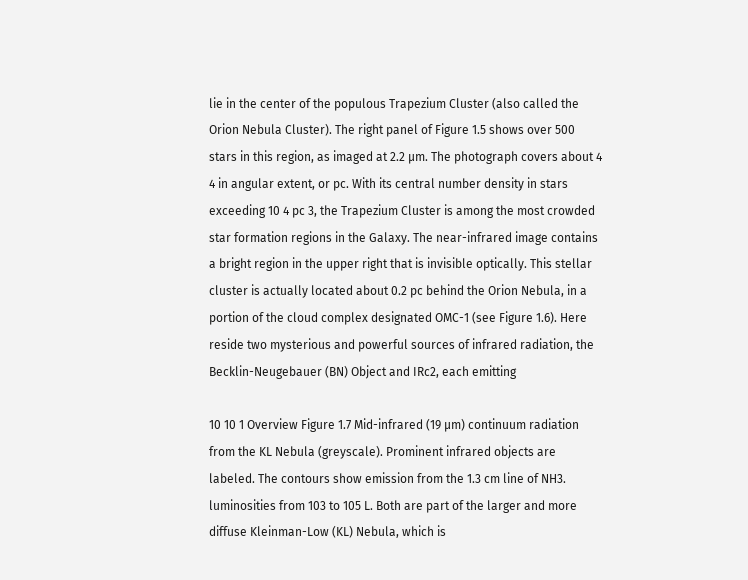lie in the center of the populous Trapezium Cluster (also called the Orion Nebula Cluster). The right panel of Figure 1.5 shows over 500 stars in this region, as imaged at 2.2 µm. The photograph covers about 4 4 in angular extent, or pc. With its central number density in stars exceeding 10 4 pc 3, the Trapezium Cluster is among the most crowded star formation regions in the Galaxy. The near-infrared image contains a bright region in the upper right that is invisible optically. This stellar cluster is actually located about 0.2 pc behind the Orion Nebula, in a portion of the cloud complex designated OMC-1 (see Figure 1.6). Here reside two mysterious and powerful sources of infrared radiation, the Becklin-Neugebauer (BN) Object and IRc2, each emitting

10 10 1 Overview Figure 1.7 Mid-infrared (19 µm) continuum radiation from the KL Nebula (greyscale). Prominent infrared objects are labeled. The contours show emission from the 1.3 cm line of NH3. luminosities from 103 to 105 L. Both are part of the larger and more diffuse Kleinman-Low (KL) Nebula, which is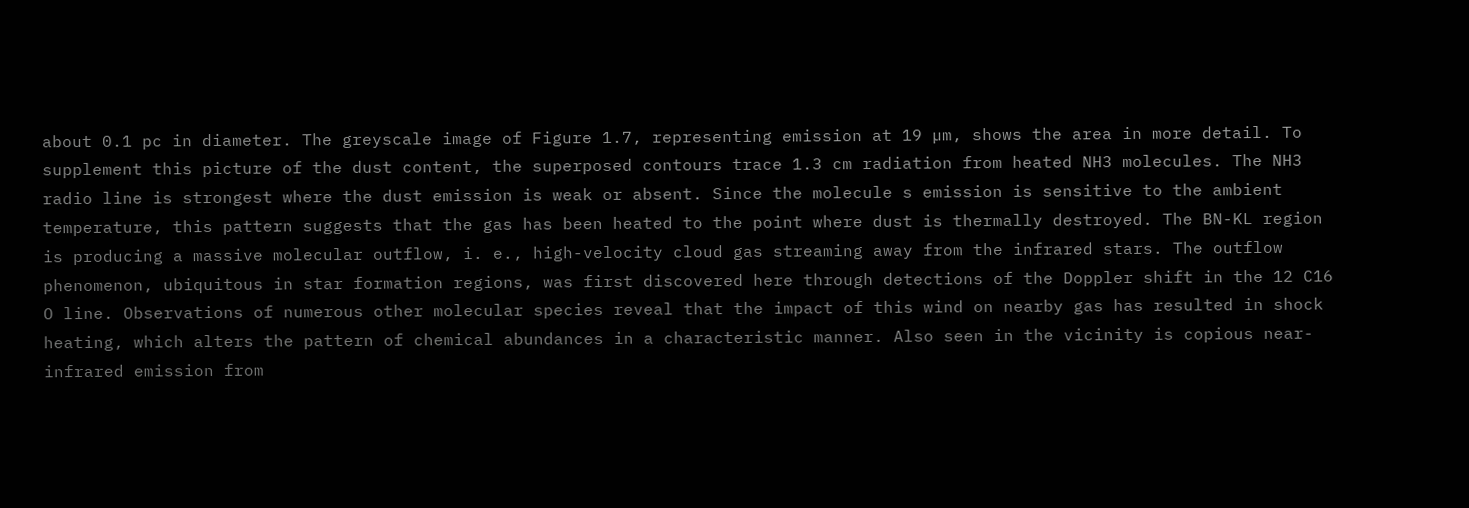about 0.1 pc in diameter. The greyscale image of Figure 1.7, representing emission at 19 µm, shows the area in more detail. To supplement this picture of the dust content, the superposed contours trace 1.3 cm radiation from heated NH3 molecules. The NH3 radio line is strongest where the dust emission is weak or absent. Since the molecule s emission is sensitive to the ambient temperature, this pattern suggests that the gas has been heated to the point where dust is thermally destroyed. The BN-KL region is producing a massive molecular outflow, i. e., high-velocity cloud gas streaming away from the infrared stars. The outflow phenomenon, ubiquitous in star formation regions, was first discovered here through detections of the Doppler shift in the 12 C16 O line. Observations of numerous other molecular species reveal that the impact of this wind on nearby gas has resulted in shock heating, which alters the pattern of chemical abundances in a characteristic manner. Also seen in the vicinity is copious near-infrared emission from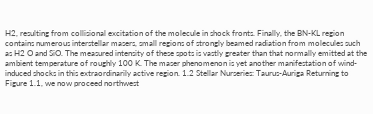H2, resulting from collisional excitation of the molecule in shock fronts. Finally, the BN-KL region contains numerous interstellar masers, small regions of strongly beamed radiation from molecules such as H2 O and SiO. The measured intensity of these spots is vastly greater than that normally emitted at the ambient temperature of roughly 100 K. The maser phenomenon is yet another manifestation of wind-induced shocks in this extraordinarily active region. 1.2 Stellar Nurseries: Taurus-Auriga Returning to Figure 1.1, we now proceed northwest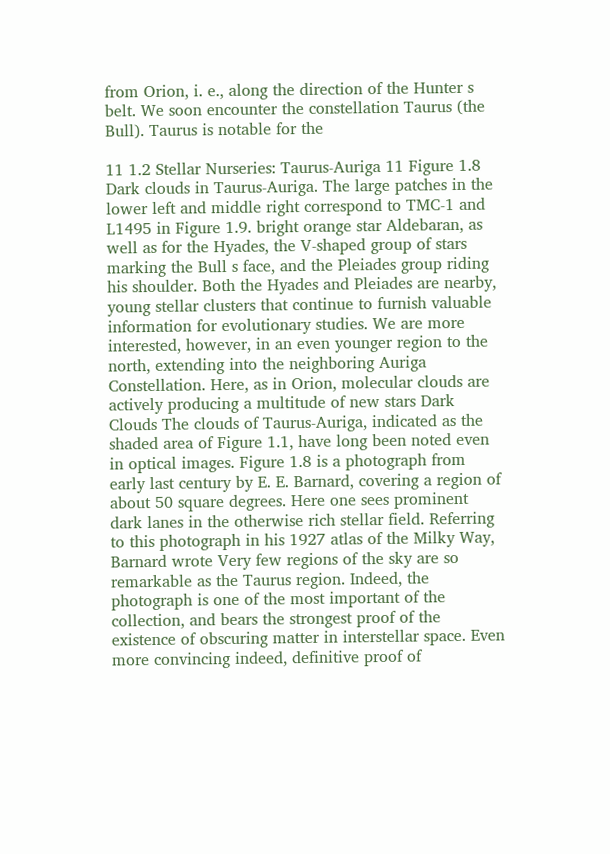from Orion, i. e., along the direction of the Hunter s belt. We soon encounter the constellation Taurus (the Bull). Taurus is notable for the

11 1.2 Stellar Nurseries: Taurus-Auriga 11 Figure 1.8 Dark clouds in Taurus-Auriga. The large patches in the lower left and middle right correspond to TMC-1 and L1495 in Figure 1.9. bright orange star Aldebaran, as well as for the Hyades, the V-shaped group of stars marking the Bull s face, and the Pleiades group riding his shoulder. Both the Hyades and Pleiades are nearby, young stellar clusters that continue to furnish valuable information for evolutionary studies. We are more interested, however, in an even younger region to the north, extending into the neighboring Auriga Constellation. Here, as in Orion, molecular clouds are actively producing a multitude of new stars Dark Clouds The clouds of Taurus-Auriga, indicated as the shaded area of Figure 1.1, have long been noted even in optical images. Figure 1.8 is a photograph from early last century by E. E. Barnard, covering a region of about 50 square degrees. Here one sees prominent dark lanes in the otherwise rich stellar field. Referring to this photograph in his 1927 atlas of the Milky Way, Barnard wrote Very few regions of the sky are so remarkable as the Taurus region. Indeed, the photograph is one of the most important of the collection, and bears the strongest proof of the existence of obscuring matter in interstellar space. Even more convincing indeed, definitive proof of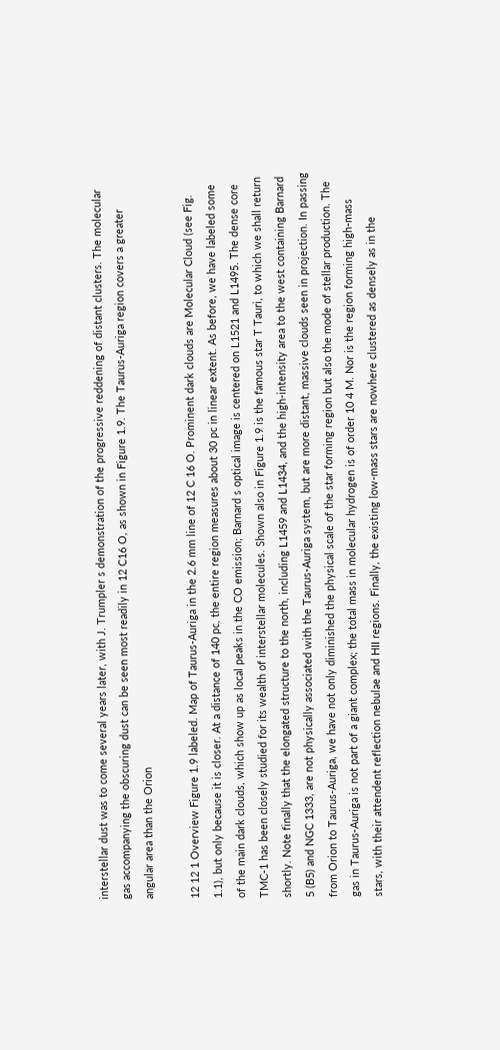interstellar dust was to come several years later, with J. Trumpler s demonstration of the progressive reddening of distant clusters. The molecular gas accompanying the obscuring dust can be seen most readily in 12 C16 O, as shown in Figure 1.9. The Taurus-Auriga region covers a greater angular area than the Orion

12 12 1 Overview Figure 1.9 labeled. Map of Taurus-Auriga in the 2.6 mm line of 12 C 16 O. Prominent dark clouds are Molecular Cloud (see Fig. 1.1), but only because it is closer. At a distance of 140 pc, the entire region measures about 30 pc in linear extent. As before, we have labeled some of the main dark clouds, which show up as local peaks in the CO emission; Barnard s optical image is centered on L1521 and L1495. The dense core TMC-1 has been closely studied for its wealth of interstellar molecules. Shown also in Figure 1.9 is the famous star T Tauri, to which we shall return shortly. Note finally that the elongated structure to the north, including L1459 and L1434, and the high-intensity area to the west containing Barnard 5 (B5) and NGC 1333, are not physically associated with the Taurus-Auriga system, but are more distant, massive clouds seen in projection. In passing from Orion to Taurus-Auriga, we have not only diminished the physical scale of the star forming region but also the mode of stellar production. The gas in Taurus-Auriga is not part of a giant complex; the total mass in molecular hydrogen is of order 10 4 M. Nor is the region forming high-mass stars, with their attendent reflection nebulae and HII regions. Finally, the existing low-mass stars are nowhere clustered as densely as in the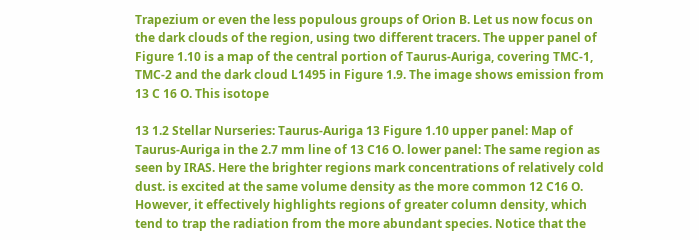Trapezium or even the less populous groups of Orion B. Let us now focus on the dark clouds of the region, using two different tracers. The upper panel of Figure 1.10 is a map of the central portion of Taurus-Auriga, covering TMC-1, TMC-2 and the dark cloud L1495 in Figure 1.9. The image shows emission from 13 C 16 O. This isotope

13 1.2 Stellar Nurseries: Taurus-Auriga 13 Figure 1.10 upper panel: Map of Taurus-Auriga in the 2.7 mm line of 13 C16 O. lower panel: The same region as seen by IRAS. Here the brighter regions mark concentrations of relatively cold dust. is excited at the same volume density as the more common 12 C16 O. However, it effectively highlights regions of greater column density, which tend to trap the radiation from the more abundant species. Notice that the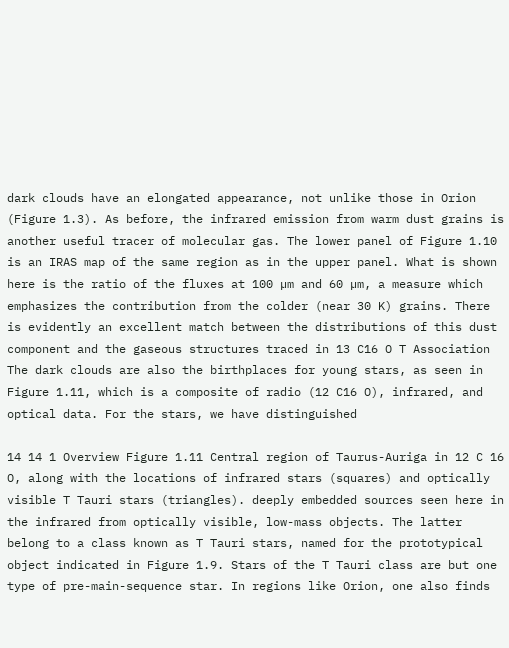dark clouds have an elongated appearance, not unlike those in Orion (Figure 1.3). As before, the infrared emission from warm dust grains is another useful tracer of molecular gas. The lower panel of Figure 1.10 is an IRAS map of the same region as in the upper panel. What is shown here is the ratio of the fluxes at 100 µm and 60 µm, a measure which emphasizes the contribution from the colder (near 30 K) grains. There is evidently an excellent match between the distributions of this dust component and the gaseous structures traced in 13 C16 O T Association The dark clouds are also the birthplaces for young stars, as seen in Figure 1.11, which is a composite of radio (12 C16 O), infrared, and optical data. For the stars, we have distinguished

14 14 1 Overview Figure 1.11 Central region of Taurus-Auriga in 12 C 16 O, along with the locations of infrared stars (squares) and optically visible T Tauri stars (triangles). deeply embedded sources seen here in the infrared from optically visible, low-mass objects. The latter belong to a class known as T Tauri stars, named for the prototypical object indicated in Figure 1.9. Stars of the T Tauri class are but one type of pre-main-sequence star. In regions like Orion, one also finds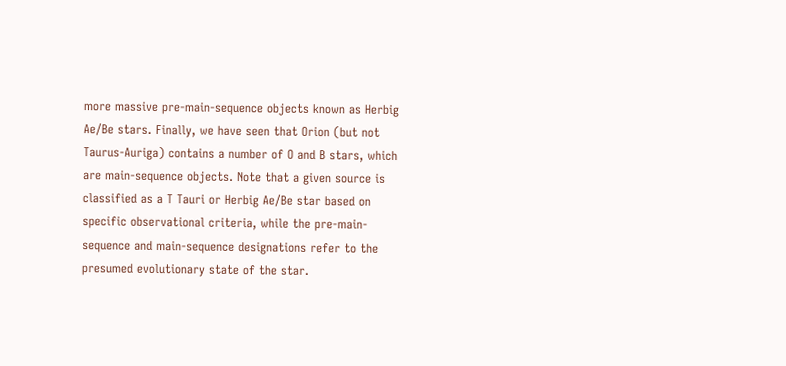more massive pre-main-sequence objects known as Herbig Ae/Be stars. Finally, we have seen that Orion (but not Taurus-Auriga) contains a number of O and B stars, which are main-sequence objects. Note that a given source is classified as a T Tauri or Herbig Ae/Be star based on specific observational criteria, while the pre-main-sequence and main-sequence designations refer to the presumed evolutionary state of the star.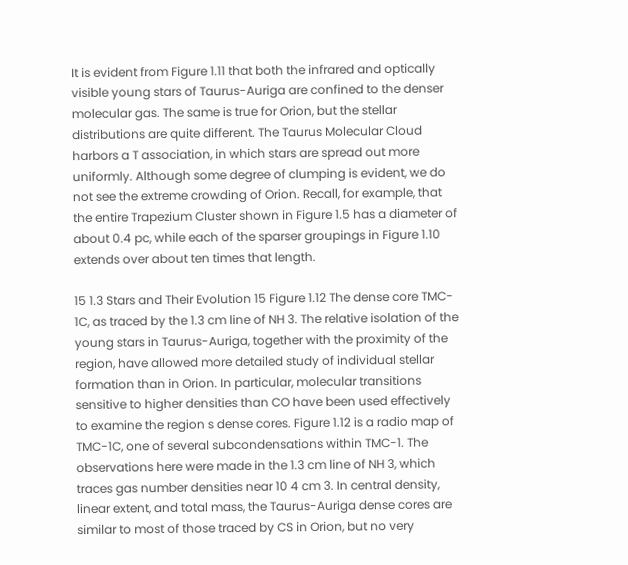It is evident from Figure 1.11 that both the infrared and optically visible young stars of Taurus-Auriga are confined to the denser molecular gas. The same is true for Orion, but the stellar distributions are quite different. The Taurus Molecular Cloud harbors a T association, in which stars are spread out more uniformly. Although some degree of clumping is evident, we do not see the extreme crowding of Orion. Recall, for example, that the entire Trapezium Cluster shown in Figure 1.5 has a diameter of about 0.4 pc, while each of the sparser groupings in Figure 1.10 extends over about ten times that length.

15 1.3 Stars and Their Evolution 15 Figure 1.12 The dense core TMC- 1C, as traced by the 1.3 cm line of NH 3. The relative isolation of the young stars in Taurus-Auriga, together with the proximity of the region, have allowed more detailed study of individual stellar formation than in Orion. In particular, molecular transitions sensitive to higher densities than CO have been used effectively to examine the region s dense cores. Figure 1.12 is a radio map of TMC-1C, one of several subcondensations within TMC-1. The observations here were made in the 1.3 cm line of NH 3, which traces gas number densities near 10 4 cm 3. In central density, linear extent, and total mass, the Taurus-Auriga dense cores are similar to most of those traced by CS in Orion, but no very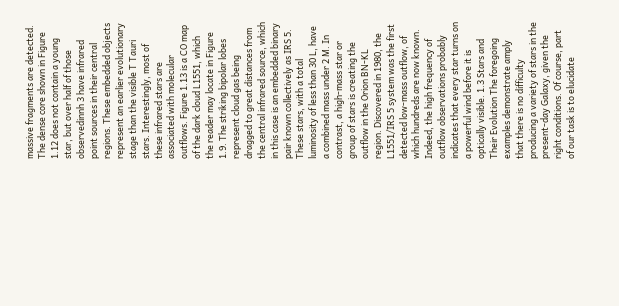massive fragments are detected. The dense core shown in Figure 1.12 does not contain a young star, but over half of those observedinnh 3 have infrared point sources in their central regions. These embedded objects represent an earlier evolutionary stage than the visible T Tauri stars. Interestingly, most of these infrared stars are associated with molecular outflows. Figure 1.13 is a CO map of the dark cloud L1551, which the reader may locate in Figure 1.9. The striking bipolar lobes represent cloud gas being dragged to great distances from the central infrared source, which in this case is an embedded binary pair known collectively as IRS 5. These stars, with a total luminosity of less than 30 L, have a combined mass under 2 M. In contrast, a high-mass star or group of stars is creating the outflow in the Orion BN-KL region. Discovered in 1980, the L1551/IRS 5 system was the first detected low-mass outflow, of which hundreds are now known. Indeed, the high frequency of outflow observations probably indicates that every star turns on a powerful wind before it is optically visible. 1.3 Stars and Their Evolution The foregoing examples demonstrate amply that there is no difficulty producing a variety of stars in the present-day Galaxy, given the right conditions. Of course, part of our task is to elucidate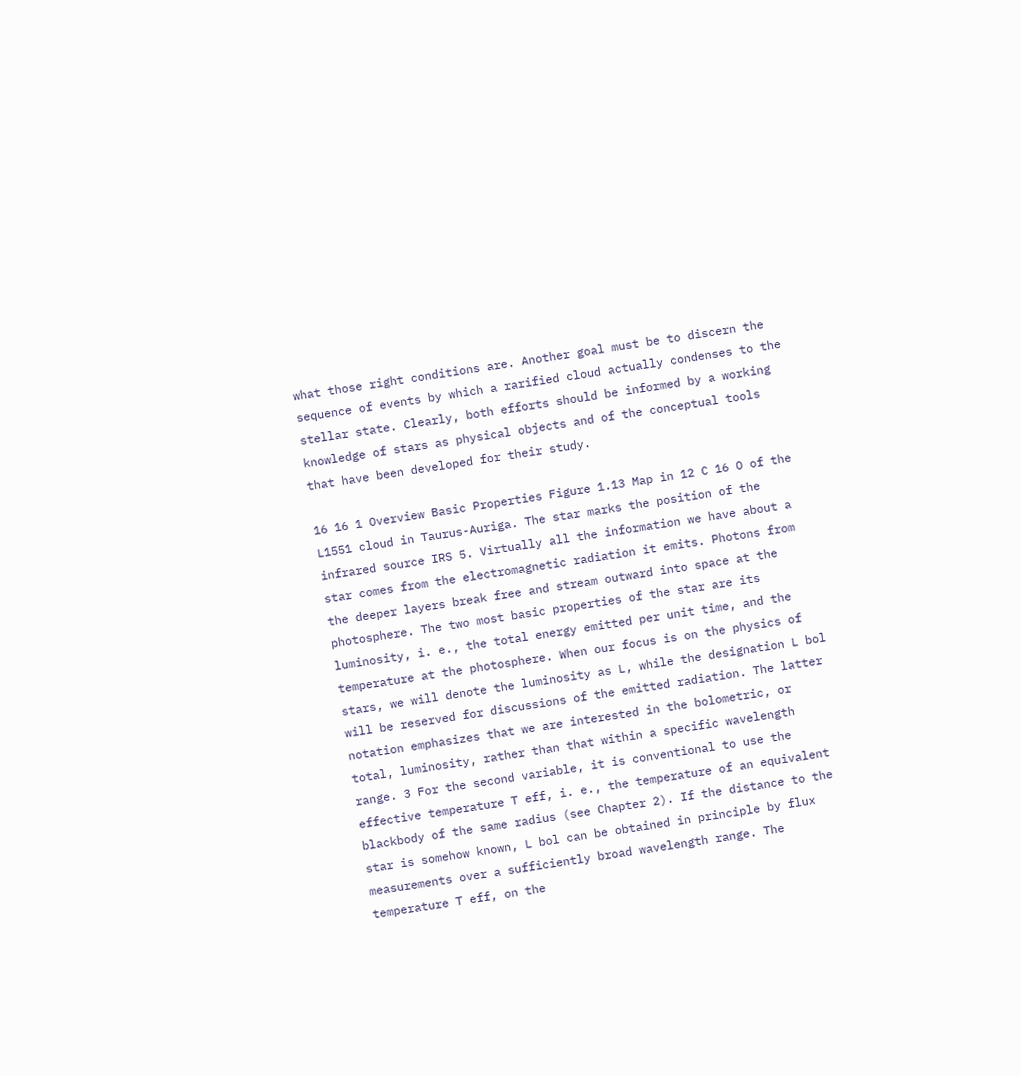what those right conditions are. Another goal must be to discern the sequence of events by which a rarified cloud actually condenses to the stellar state. Clearly, both efforts should be informed by a working knowledge of stars as physical objects and of the conceptual tools that have been developed for their study.

16 16 1 Overview Basic Properties Figure 1.13 Map in 12 C 16 O of the L1551 cloud in Taurus-Auriga. The star marks the position of the infrared source IRS 5. Virtually all the information we have about a star comes from the electromagnetic radiation it emits. Photons from the deeper layers break free and stream outward into space at the photosphere. The two most basic properties of the star are its luminosity, i. e., the total energy emitted per unit time, and the temperature at the photosphere. When our focus is on the physics of stars, we will denote the luminosity as L, while the designation L bol will be reserved for discussions of the emitted radiation. The latter notation emphasizes that we are interested in the bolometric, or total, luminosity, rather than that within a specific wavelength range. 3 For the second variable, it is conventional to use the effective temperature T eff, i. e., the temperature of an equivalent blackbody of the same radius (see Chapter 2). If the distance to the star is somehow known, L bol can be obtained in principle by flux measurements over a sufficiently broad wavelength range. The temperature T eff, on the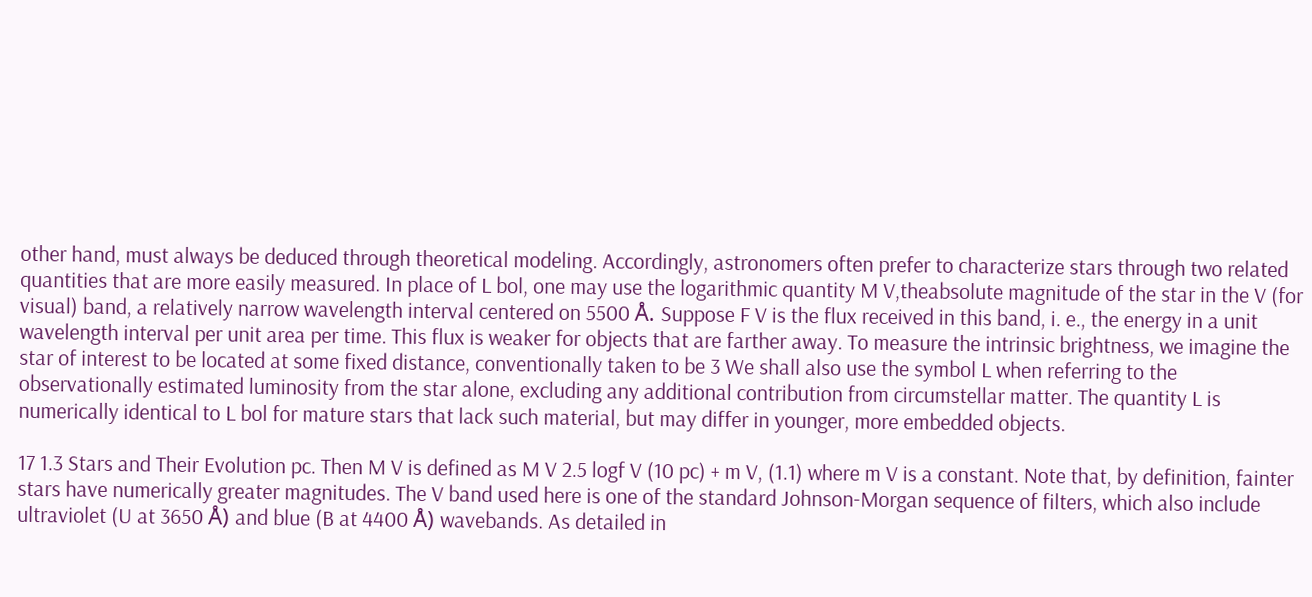other hand, must always be deduced through theoretical modeling. Accordingly, astronomers often prefer to characterize stars through two related quantities that are more easily measured. In place of L bol, one may use the logarithmic quantity M V,theabsolute magnitude of the star in the V (for visual) band, a relatively narrow wavelength interval centered on 5500 Å. Suppose F V is the flux received in this band, i. e., the energy in a unit wavelength interval per unit area per time. This flux is weaker for objects that are farther away. To measure the intrinsic brightness, we imagine the star of interest to be located at some fixed distance, conventionally taken to be 3 We shall also use the symbol L when referring to the observationally estimated luminosity from the star alone, excluding any additional contribution from circumstellar matter. The quantity L is numerically identical to L bol for mature stars that lack such material, but may differ in younger, more embedded objects.

17 1.3 Stars and Their Evolution pc. Then M V is defined as M V 2.5 logf V (10 pc) + m V, (1.1) where m V is a constant. Note that, by definition, fainter stars have numerically greater magnitudes. The V band used here is one of the standard Johnson-Morgan sequence of filters, which also include ultraviolet (U at 3650 Å) and blue (B at 4400 Å) wavebands. As detailed in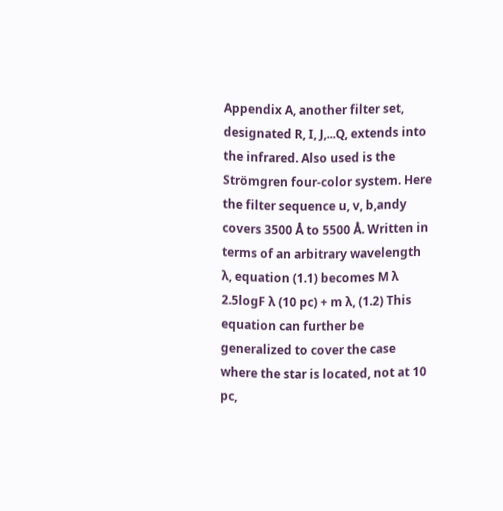Appendix A, another filter set, designated R, I, J,...Q, extends into the infrared. Also used is the Strömgren four-color system. Here the filter sequence u, v, b,andy covers 3500 Å to 5500 Å. Written in terms of an arbitrary wavelength λ, equation (1.1) becomes M λ 2.5logF λ (10 pc) + m λ, (1.2) This equation can further be generalized to cover the case where the star is located, not at 10 pc,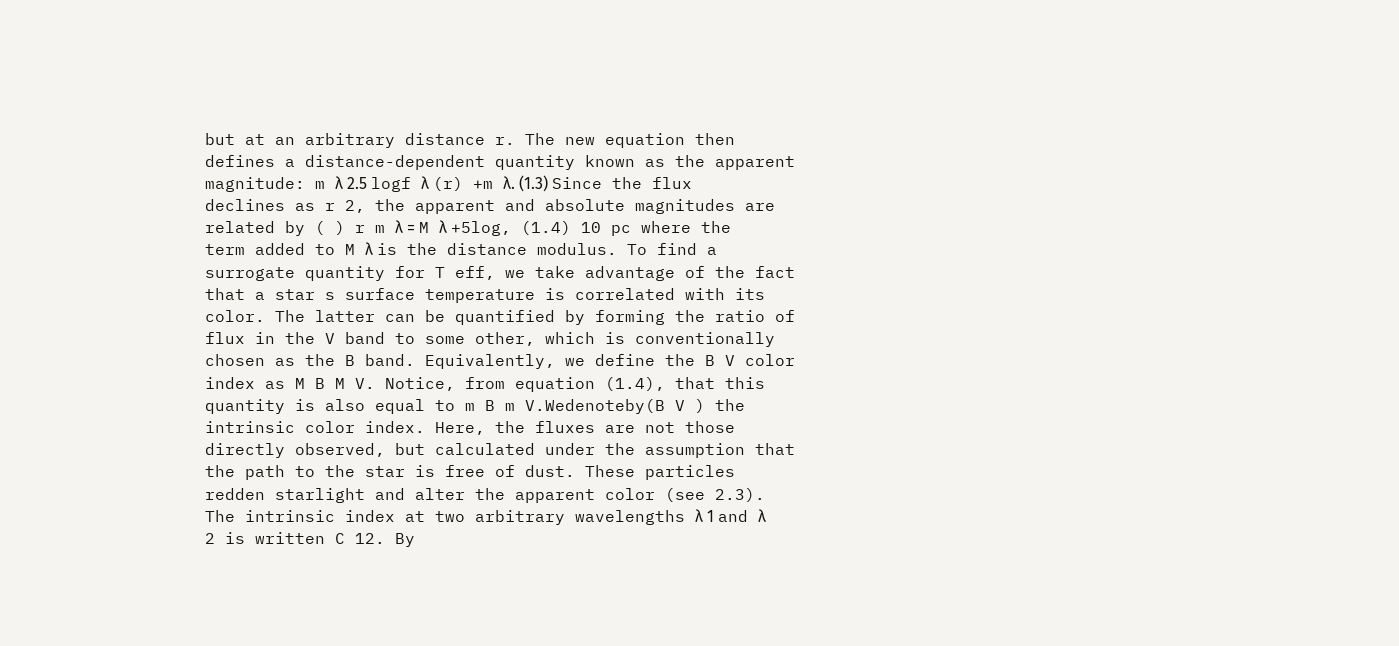but at an arbitrary distance r. The new equation then defines a distance-dependent quantity known as the apparent magnitude: m λ 2.5 logf λ (r) +m λ. (1.3) Since the flux declines as r 2, the apparent and absolute magnitudes are related by ( ) r m λ = M λ +5log, (1.4) 10 pc where the term added to M λ is the distance modulus. To find a surrogate quantity for T eff, we take advantage of the fact that a star s surface temperature is correlated with its color. The latter can be quantified by forming the ratio of flux in the V band to some other, which is conventionally chosen as the B band. Equivalently, we define the B V color index as M B M V. Notice, from equation (1.4), that this quantity is also equal to m B m V.Wedenoteby(B V ) the intrinsic color index. Here, the fluxes are not those directly observed, but calculated under the assumption that the path to the star is free of dust. These particles redden starlight and alter the apparent color (see 2.3). The intrinsic index at two arbitrary wavelengths λ 1 and λ 2 is written C 12. By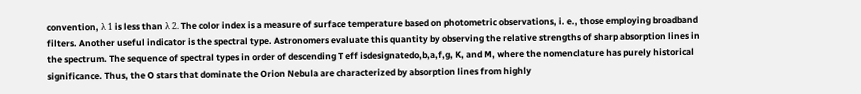convention, λ 1 is less than λ 2. The color index is a measure of surface temperature based on photometric observations, i. e., those employing broadband filters. Another useful indicator is the spectral type. Astronomers evaluate this quantity by observing the relative strengths of sharp absorption lines in the spectrum. The sequence of spectral types in order of descending T eff isdesignatedo,b,a,f,g, K, and M, where the nomenclature has purely historical significance. Thus, the O stars that dominate the Orion Nebula are characterized by absorption lines from highly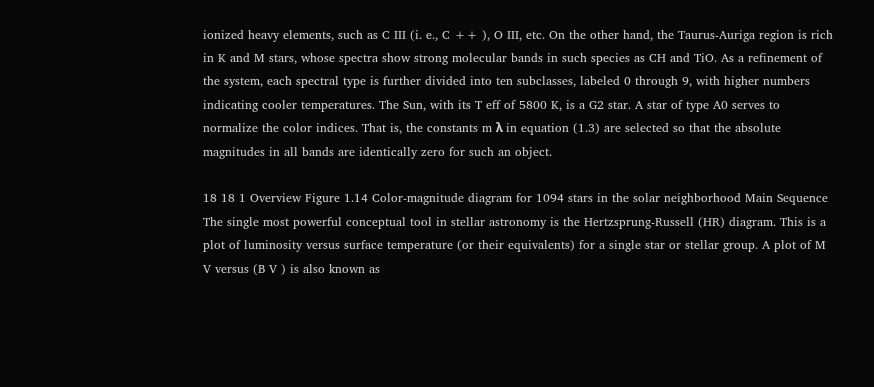ionized heavy elements, such as C III (i. e., C ++ ), O III, etc. On the other hand, the Taurus-Auriga region is rich in K and M stars, whose spectra show strong molecular bands in such species as CH and TiO. As a refinement of the system, each spectral type is further divided into ten subclasses, labeled 0 through 9, with higher numbers indicating cooler temperatures. The Sun, with its T eff of 5800 K, is a G2 star. A star of type A0 serves to normalize the color indices. That is, the constants m λ in equation (1.3) are selected so that the absolute magnitudes in all bands are identically zero for such an object.

18 18 1 Overview Figure 1.14 Color-magnitude diagram for 1094 stars in the solar neighborhood Main Sequence The single most powerful conceptual tool in stellar astronomy is the Hertzsprung-Russell (HR) diagram. This is a plot of luminosity versus surface temperature (or their equivalents) for a single star or stellar group. A plot of M V versus (B V ) is also known as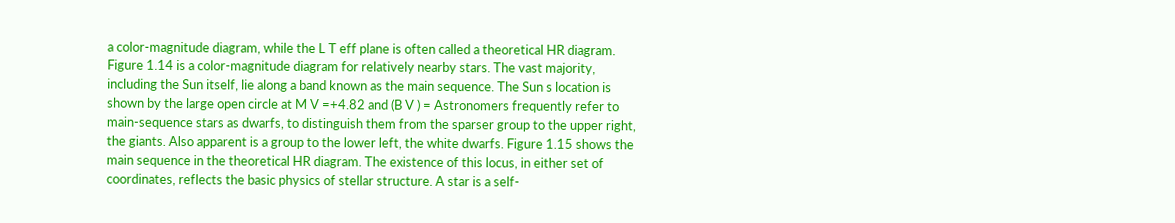a color-magnitude diagram, while the L T eff plane is often called a theoretical HR diagram. Figure 1.14 is a color-magnitude diagram for relatively nearby stars. The vast majority, including the Sun itself, lie along a band known as the main sequence. The Sun s location is shown by the large open circle at M V =+4.82 and (B V ) = Astronomers frequently refer to main-sequence stars as dwarfs, to distinguish them from the sparser group to the upper right, the giants. Also apparent is a group to the lower left, the white dwarfs. Figure 1.15 shows the main sequence in the theoretical HR diagram. The existence of this locus, in either set of coordinates, reflects the basic physics of stellar structure. A star is a self-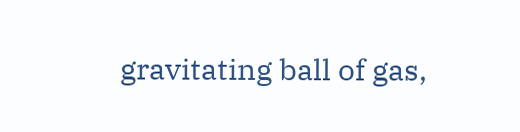gravitating ball of gas,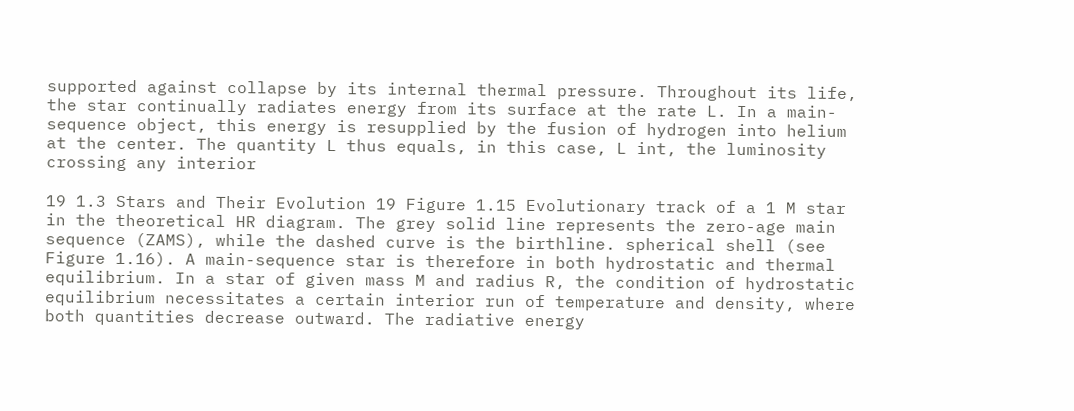supported against collapse by its internal thermal pressure. Throughout its life, the star continually radiates energy from its surface at the rate L. In a main-sequence object, this energy is resupplied by the fusion of hydrogen into helium at the center. The quantity L thus equals, in this case, L int, the luminosity crossing any interior

19 1.3 Stars and Their Evolution 19 Figure 1.15 Evolutionary track of a 1 M star in the theoretical HR diagram. The grey solid line represents the zero-age main sequence (ZAMS), while the dashed curve is the birthline. spherical shell (see Figure 1.16). A main-sequence star is therefore in both hydrostatic and thermal equilibrium. In a star of given mass M and radius R, the condition of hydrostatic equilibrium necessitates a certain interior run of temperature and density, where both quantities decrease outward. The radiative energy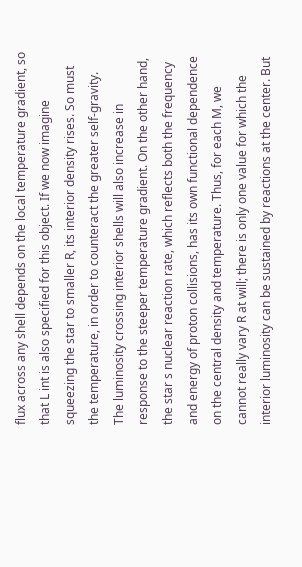flux across any shell depends on the local temperature gradient, so that L int is also specified for this object. If we now imagine squeezing the star to smaller R, its interior density rises. So must the temperature, in order to counteract the greater self-gravity. The luminosity crossing interior shells will also increase in response to the steeper temperature gradient. On the other hand, the star s nuclear reaction rate, which reflects both the frequency and energy of proton collisions, has its own functional dependence on the central density and temperature. Thus, for each M, we cannot really vary R at will; there is only one value for which the interior luminosity can be sustained by reactions at the center. But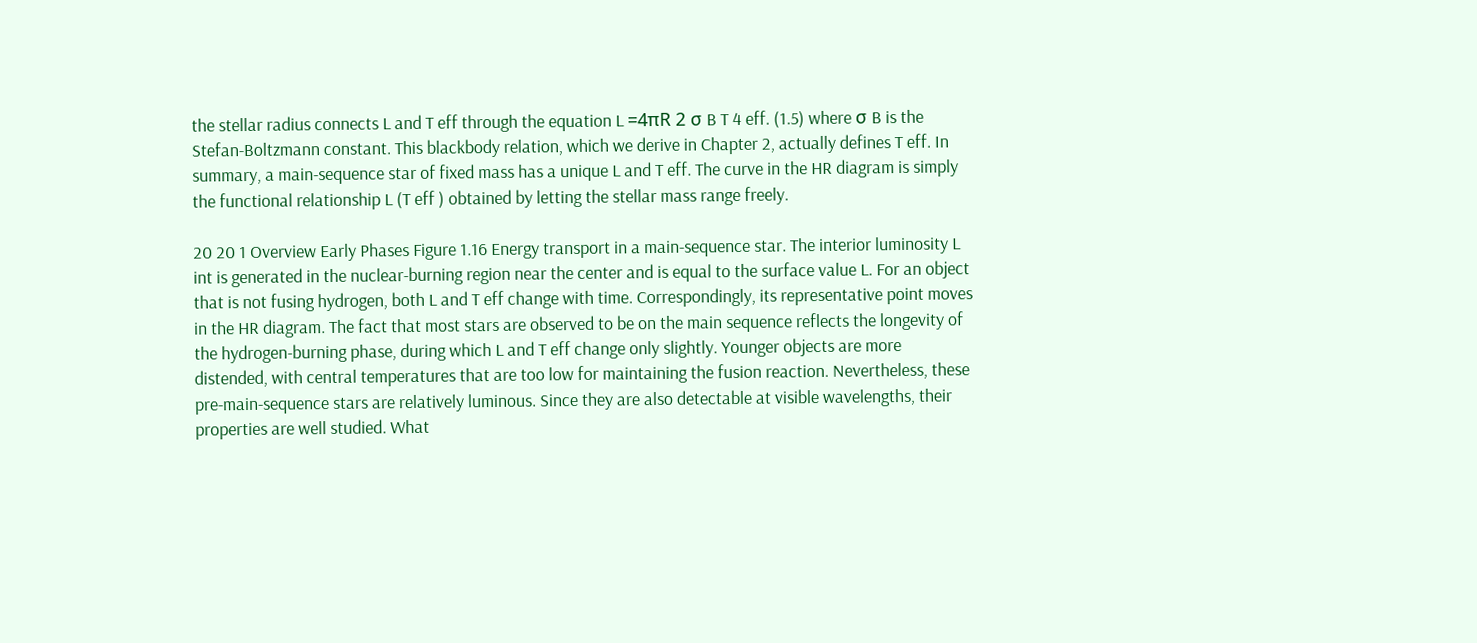the stellar radius connects L and T eff through the equation L =4πR 2 σ B T 4 eff. (1.5) where σ B is the Stefan-Boltzmann constant. This blackbody relation, which we derive in Chapter 2, actually defines T eff. In summary, a main-sequence star of fixed mass has a unique L and T eff. The curve in the HR diagram is simply the functional relationship L (T eff ) obtained by letting the stellar mass range freely.

20 20 1 Overview Early Phases Figure 1.16 Energy transport in a main-sequence star. The interior luminosity L int is generated in the nuclear-burning region near the center and is equal to the surface value L. For an object that is not fusing hydrogen, both L and T eff change with time. Correspondingly, its representative point moves in the HR diagram. The fact that most stars are observed to be on the main sequence reflects the longevity of the hydrogen-burning phase, during which L and T eff change only slightly. Younger objects are more distended, with central temperatures that are too low for maintaining the fusion reaction. Nevertheless, these pre-main-sequence stars are relatively luminous. Since they are also detectable at visible wavelengths, their properties are well studied. What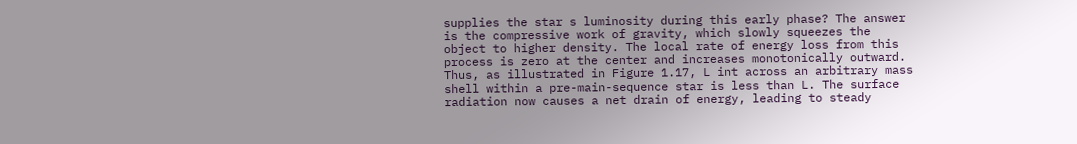supplies the star s luminosity during this early phase? The answer is the compressive work of gravity, which slowly squeezes the object to higher density. The local rate of energy loss from this process is zero at the center and increases monotonically outward. Thus, as illustrated in Figure 1.17, L int across an arbitrary mass shell within a pre-main-sequence star is less than L. The surface radiation now causes a net drain of energy, leading to steady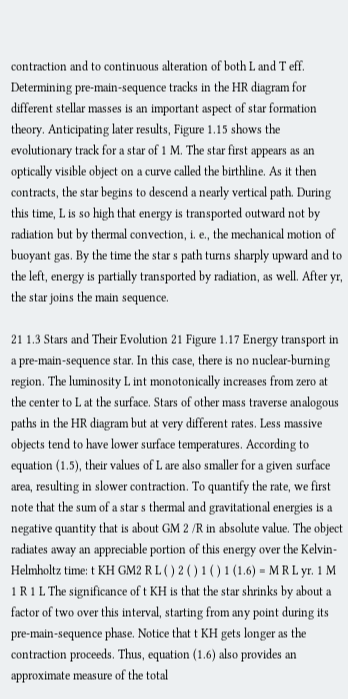contraction and to continuous alteration of both L and T eff. Determining pre-main-sequence tracks in the HR diagram for different stellar masses is an important aspect of star formation theory. Anticipating later results, Figure 1.15 shows the evolutionary track for a star of 1 M. The star first appears as an optically visible object on a curve called the birthline. As it then contracts, the star begins to descend a nearly vertical path. During this time, L is so high that energy is transported outward not by radiation but by thermal convection, i. e., the mechanical motion of buoyant gas. By the time the star s path turns sharply upward and to the left, energy is partially transported by radiation, as well. After yr, the star joins the main sequence.

21 1.3 Stars and Their Evolution 21 Figure 1.17 Energy transport in a pre-main-sequence star. In this case, there is no nuclear-burning region. The luminosity L int monotonically increases from zero at the center to L at the surface. Stars of other mass traverse analogous paths in the HR diagram but at very different rates. Less massive objects tend to have lower surface temperatures. According to equation (1.5), their values of L are also smaller for a given surface area, resulting in slower contraction. To quantify the rate, we first note that the sum of a star s thermal and gravitational energies is a negative quantity that is about GM 2 /R in absolute value. The object radiates away an appreciable portion of this energy over the Kelvin-Helmholtz time: t KH GM2 R L ( ) 2 ( ) 1 ( ) 1 (1.6) = M R L yr. 1 M 1 R 1 L The significance of t KH is that the star shrinks by about a factor of two over this interval, starting from any point during its pre-main-sequence phase. Notice that t KH gets longer as the contraction proceeds. Thus, equation (1.6) also provides an approximate measure of the total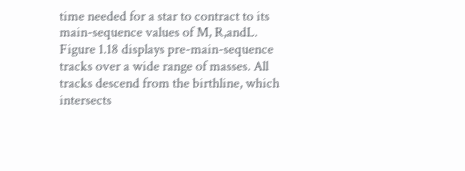time needed for a star to contract to its main-sequence values of M, R,andL. Figure 1.18 displays pre-main-sequence tracks over a wide range of masses. All tracks descend from the birthline, which intersects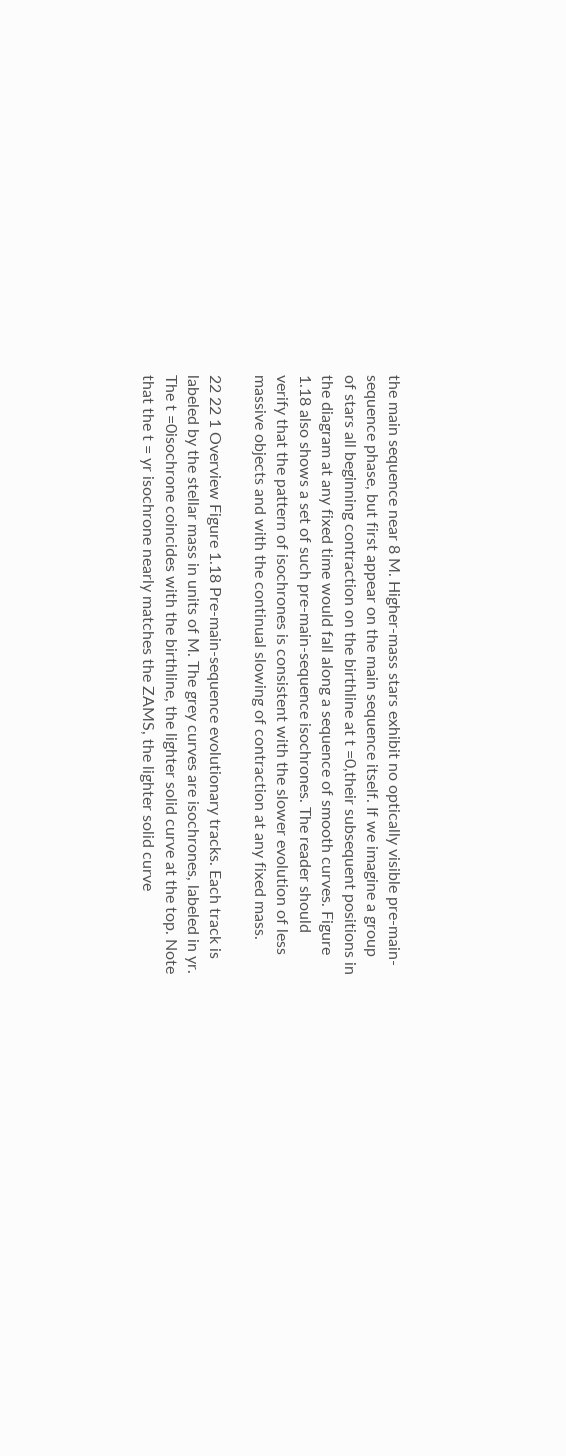the main sequence near 8 M. Higher-mass stars exhibit no optically visible pre-main-sequence phase, but first appear on the main sequence itself. If we imagine a group of stars all beginning contraction on the birthline at t =0,their subsequent positions in the diagram at any fixed time would fall along a sequence of smooth curves. Figure 1.18 also shows a set of such pre-main-sequence isochrones. The reader should verify that the pattern of isochrones is consistent with the slower evolution of less massive objects and with the continual slowing of contraction at any fixed mass.

22 22 1 Overview Figure 1.18 Pre-main-sequence evolutionary tracks. Each track is labeled by the stellar mass in units of M. The grey curves are isochrones, labeled in yr. The t =0isochrone coincides with the birthline, the lighter solid curve at the top. Note that the t = yr isochrone nearly matches the ZAMS, the lighter solid curve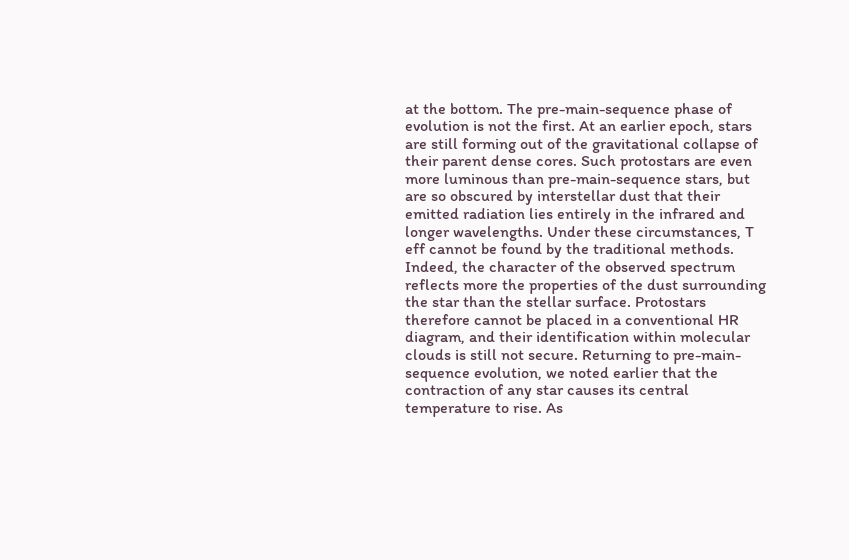at the bottom. The pre-main-sequence phase of evolution is not the first. At an earlier epoch, stars are still forming out of the gravitational collapse of their parent dense cores. Such protostars are even more luminous than pre-main-sequence stars, but are so obscured by interstellar dust that their emitted radiation lies entirely in the infrared and longer wavelengths. Under these circumstances, T eff cannot be found by the traditional methods. Indeed, the character of the observed spectrum reflects more the properties of the dust surrounding the star than the stellar surface. Protostars therefore cannot be placed in a conventional HR diagram, and their identification within molecular clouds is still not secure. Returning to pre-main-sequence evolution, we noted earlier that the contraction of any star causes its central temperature to rise. As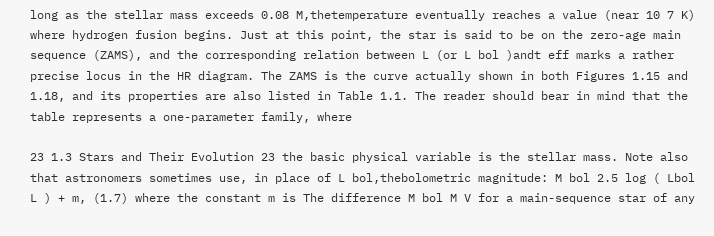long as the stellar mass exceeds 0.08 M,thetemperature eventually reaches a value (near 10 7 K) where hydrogen fusion begins. Just at this point, the star is said to be on the zero-age main sequence (ZAMS), and the corresponding relation between L (or L bol )andt eff marks a rather precise locus in the HR diagram. The ZAMS is the curve actually shown in both Figures 1.15 and 1.18, and its properties are also listed in Table 1.1. The reader should bear in mind that the table represents a one-parameter family, where

23 1.3 Stars and Their Evolution 23 the basic physical variable is the stellar mass. Note also that astronomers sometimes use, in place of L bol,thebolometric magnitude: M bol 2.5 log ( Lbol L ) + m, (1.7) where the constant m is The difference M bol M V for a main-sequence star of any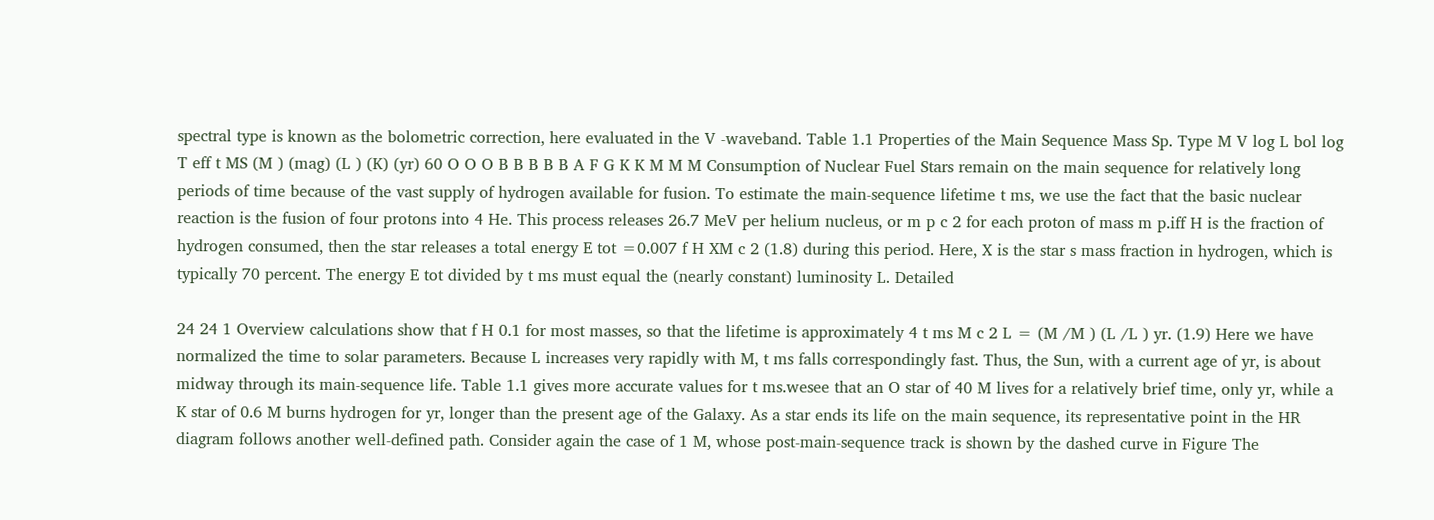spectral type is known as the bolometric correction, here evaluated in the V -waveband. Table 1.1 Properties of the Main Sequence Mass Sp. Type M V log L bol log T eff t MS (M ) (mag) (L ) (K) (yr) 60 O O O B B B B B A F G K K M M M Consumption of Nuclear Fuel Stars remain on the main sequence for relatively long periods of time because of the vast supply of hydrogen available for fusion. To estimate the main-sequence lifetime t ms, we use the fact that the basic nuclear reaction is the fusion of four protons into 4 He. This process releases 26.7 MeV per helium nucleus, or m p c 2 for each proton of mass m p.iff H is the fraction of hydrogen consumed, then the star releases a total energy E tot =0.007 f H XM c 2 (1.8) during this period. Here, X is the star s mass fraction in hydrogen, which is typically 70 percent. The energy E tot divided by t ms must equal the (nearly constant) luminosity L. Detailed

24 24 1 Overview calculations show that f H 0.1 for most masses, so that the lifetime is approximately 4 t ms M c 2 L = (M /M ) (L /L ) yr. (1.9) Here we have normalized the time to solar parameters. Because L increases very rapidly with M, t ms falls correspondingly fast. Thus, the Sun, with a current age of yr, is about midway through its main-sequence life. Table 1.1 gives more accurate values for t ms.wesee that an O star of 40 M lives for a relatively brief time, only yr, while a K star of 0.6 M burns hydrogen for yr, longer than the present age of the Galaxy. As a star ends its life on the main sequence, its representative point in the HR diagram follows another well-defined path. Consider again the case of 1 M, whose post-main-sequence track is shown by the dashed curve in Figure The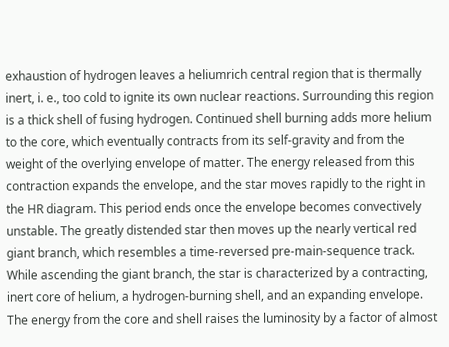exhaustion of hydrogen leaves a heliumrich central region that is thermally inert, i. e., too cold to ignite its own nuclear reactions. Surrounding this region is a thick shell of fusing hydrogen. Continued shell burning adds more helium to the core, which eventually contracts from its self-gravity and from the weight of the overlying envelope of matter. The energy released from this contraction expands the envelope, and the star moves rapidly to the right in the HR diagram. This period ends once the envelope becomes convectively unstable. The greatly distended star then moves up the nearly vertical red giant branch, which resembles a time-reversed pre-main-sequence track. While ascending the giant branch, the star is characterized by a contracting, inert core of helium, a hydrogen-burning shell, and an expanding envelope. The energy from the core and shell raises the luminosity by a factor of almost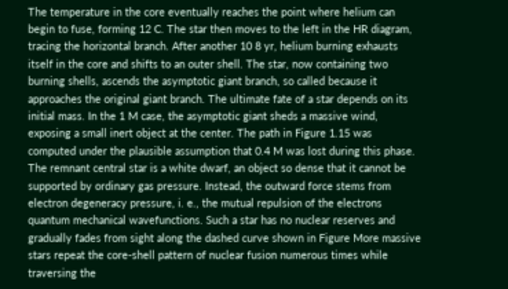The temperature in the core eventually reaches the point where helium can begin to fuse, forming 12 C. The star then moves to the left in the HR diagram, tracing the horizontal branch. After another 10 8 yr, helium burning exhausts itself in the core and shifts to an outer shell. The star, now containing two burning shells, ascends the asymptotic giant branch, so called because it approaches the original giant branch. The ultimate fate of a star depends on its initial mass. In the 1 M case, the asymptotic giant sheds a massive wind, exposing a small inert object at the center. The path in Figure 1.15 was computed under the plausible assumption that 0.4 M was lost during this phase. The remnant central star is a white dwarf, an object so dense that it cannot be supported by ordinary gas pressure. Instead, the outward force stems from electron degeneracy pressure, i. e., the mutual repulsion of the electrons quantum mechanical wavefunctions. Such a star has no nuclear reserves and gradually fades from sight along the dashed curve shown in Figure More massive stars repeat the core-shell pattern of nuclear fusion numerous times while traversing the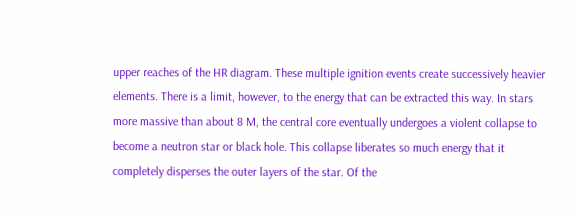upper reaches of the HR diagram. These multiple ignition events create successively heavier elements. There is a limit, however, to the energy that can be extracted this way. In stars more massive than about 8 M, the central core eventually undergoes a violent collapse to become a neutron star or black hole. This collapse liberates so much energy that it completely disperses the outer layers of the star. Of the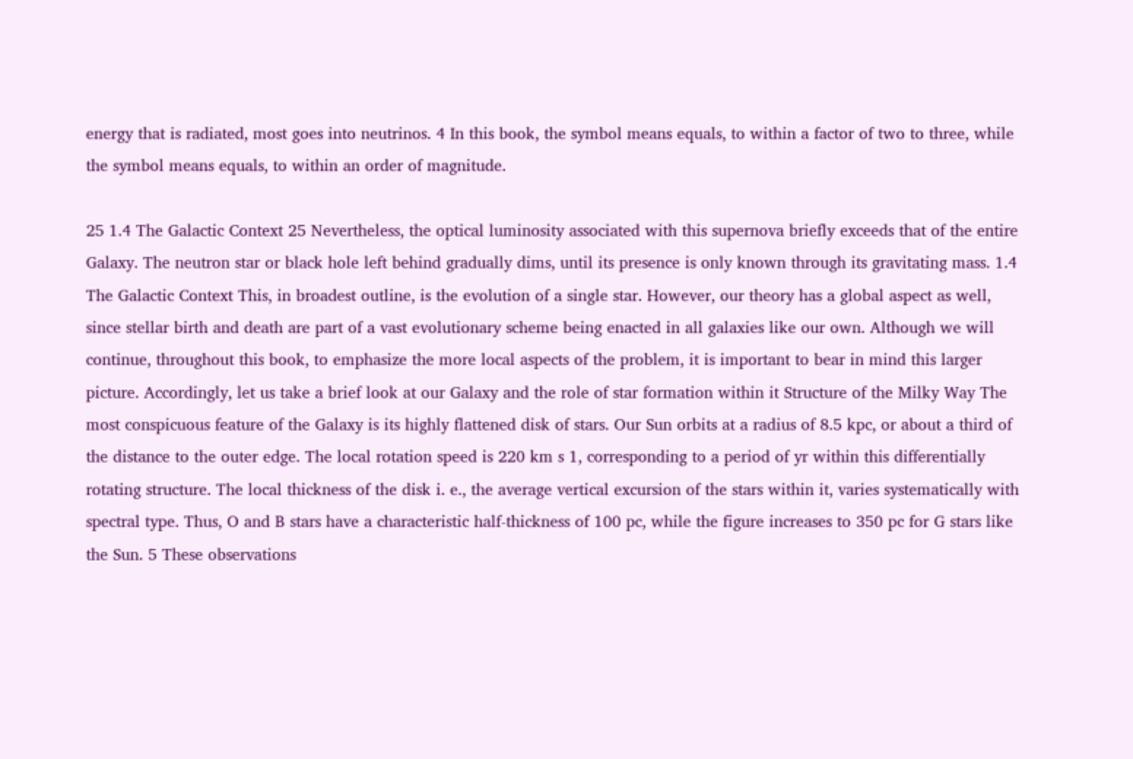energy that is radiated, most goes into neutrinos. 4 In this book, the symbol means equals, to within a factor of two to three, while the symbol means equals, to within an order of magnitude.

25 1.4 The Galactic Context 25 Nevertheless, the optical luminosity associated with this supernova briefly exceeds that of the entire Galaxy. The neutron star or black hole left behind gradually dims, until its presence is only known through its gravitating mass. 1.4 The Galactic Context This, in broadest outline, is the evolution of a single star. However, our theory has a global aspect as well, since stellar birth and death are part of a vast evolutionary scheme being enacted in all galaxies like our own. Although we will continue, throughout this book, to emphasize the more local aspects of the problem, it is important to bear in mind this larger picture. Accordingly, let us take a brief look at our Galaxy and the role of star formation within it Structure of the Milky Way The most conspicuous feature of the Galaxy is its highly flattened disk of stars. Our Sun orbits at a radius of 8.5 kpc, or about a third of the distance to the outer edge. The local rotation speed is 220 km s 1, corresponding to a period of yr within this differentially rotating structure. The local thickness of the disk i. e., the average vertical excursion of the stars within it, varies systematically with spectral type. Thus, O and B stars have a characteristic half-thickness of 100 pc, while the figure increases to 350 pc for G stars like the Sun. 5 These observations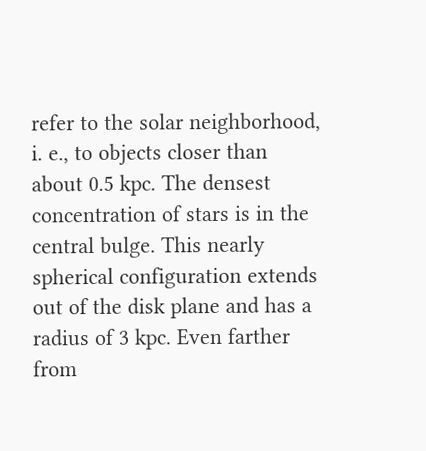refer to the solar neighborhood, i. e., to objects closer than about 0.5 kpc. The densest concentration of stars is in the central bulge. This nearly spherical configuration extends out of the disk plane and has a radius of 3 kpc. Even farther from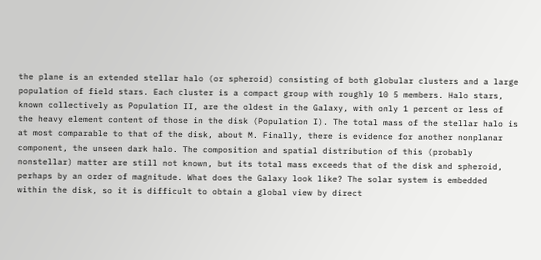the plane is an extended stellar halo (or spheroid) consisting of both globular clusters and a large population of field stars. Each cluster is a compact group with roughly 10 5 members. Halo stars, known collectively as Population II, are the oldest in the Galaxy, with only 1 percent or less of the heavy element content of those in the disk (Population I). The total mass of the stellar halo is at most comparable to that of the disk, about M. Finally, there is evidence for another nonplanar component, the unseen dark halo. The composition and spatial distribution of this (probably nonstellar) matter are still not known, but its total mass exceeds that of the disk and spheroid, perhaps by an order of magnitude. What does the Galaxy look like? The solar system is embedded within the disk, so it is difficult to obtain a global view by direct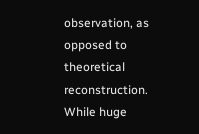observation, as opposed to theoretical reconstruction. While huge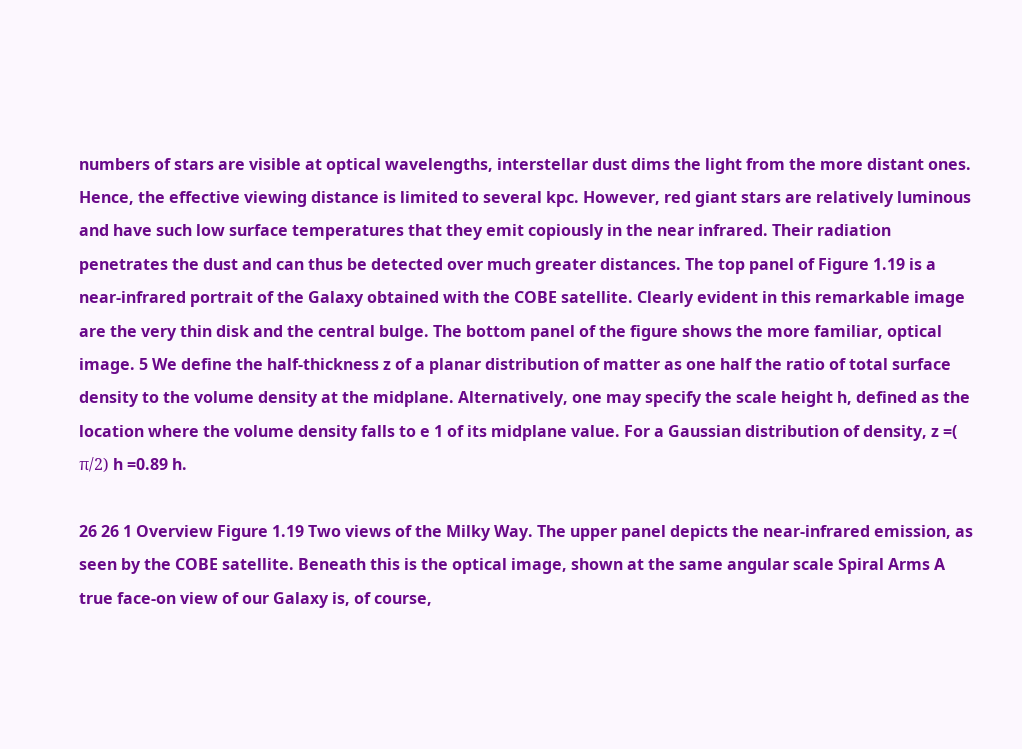numbers of stars are visible at optical wavelengths, interstellar dust dims the light from the more distant ones. Hence, the effective viewing distance is limited to several kpc. However, red giant stars are relatively luminous and have such low surface temperatures that they emit copiously in the near infrared. Their radiation penetrates the dust and can thus be detected over much greater distances. The top panel of Figure 1.19 is a near-infrared portrait of the Galaxy obtained with the COBE satellite. Clearly evident in this remarkable image are the very thin disk and the central bulge. The bottom panel of the figure shows the more familiar, optical image. 5 We define the half-thickness z of a planar distribution of matter as one half the ratio of total surface density to the volume density at the midplane. Alternatively, one may specify the scale height h, defined as the location where the volume density falls to e 1 of its midplane value. For a Gaussian distribution of density, z =( π/2) h =0.89 h.

26 26 1 Overview Figure 1.19 Two views of the Milky Way. The upper panel depicts the near-infrared emission, as seen by the COBE satellite. Beneath this is the optical image, shown at the same angular scale Spiral Arms A true face-on view of our Galaxy is, of course,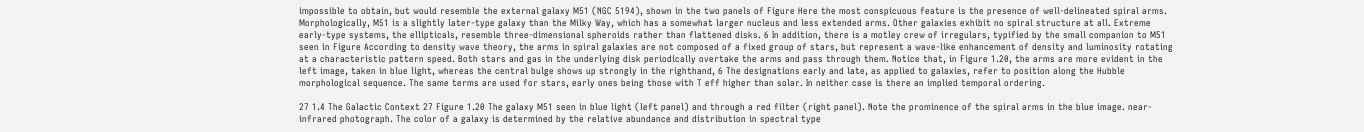impossible to obtain, but would resemble the external galaxy M51 (NGC 5194), shown in the two panels of Figure Here the most conspicuous feature is the presence of well-delineated spiral arms. Morphologically, M51 is a slightly later-type galaxy than the Milky Way, which has a somewhat larger nucleus and less extended arms. Other galaxies exhibit no spiral structure at all. Extreme early-type systems, the ellipticals, resemble three-dimensional spheroids rather than flattened disks. 6 In addition, there is a motley crew of irregulars, typified by the small companion to M51 seen in Figure According to density wave theory, the arms in spiral galaxies are not composed of a fixed group of stars, but represent a wave-like enhancement of density and luminosity rotating at a characteristic pattern speed. Both stars and gas in the underlying disk periodically overtake the arms and pass through them. Notice that, in Figure 1.20, the arms are more evident in the left image, taken in blue light, whereas the central bulge shows up strongly in the righthand, 6 The designations early and late, as applied to galaxies, refer to position along the Hubble morphological sequence. The same terms are used for stars, early ones being those with T eff higher than solar. In neither case is there an implied temporal ordering.

27 1.4 The Galactic Context 27 Figure 1.20 The galaxy M51 seen in blue light (left panel) and through a red filter (right panel). Note the prominence of the spiral arms in the blue image. near-infrared photograph. The color of a galaxy is determined by the relative abundance and distribution in spectral type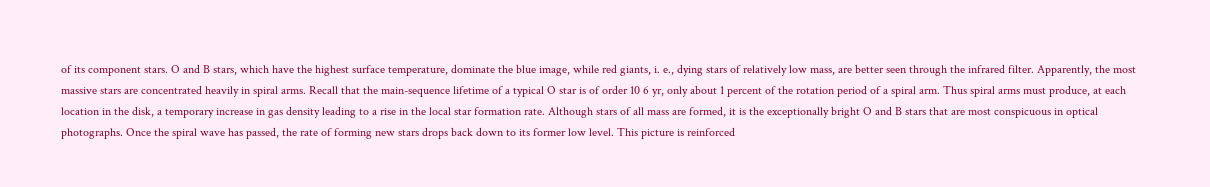of its component stars. O and B stars, which have the highest surface temperature, dominate the blue image, while red giants, i. e., dying stars of relatively low mass, are better seen through the infrared filter. Apparently, the most massive stars are concentrated heavily in spiral arms. Recall that the main-sequence lifetime of a typical O star is of order 10 6 yr, only about 1 percent of the rotation period of a spiral arm. Thus spiral arms must produce, at each location in the disk, a temporary increase in gas density leading to a rise in the local star formation rate. Although stars of all mass are formed, it is the exceptionally bright O and B stars that are most conspicuous in optical photographs. Once the spiral wave has passed, the rate of forming new stars drops back down to its former low level. This picture is reinforced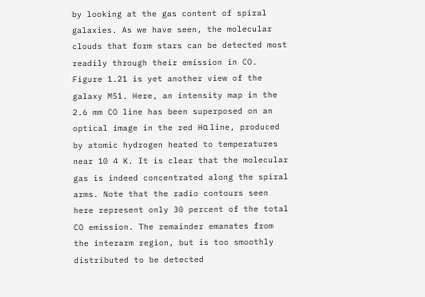by looking at the gas content of spiral galaxies. As we have seen, the molecular clouds that form stars can be detected most readily through their emission in CO. Figure 1.21 is yet another view of the galaxy M51. Here, an intensity map in the 2.6 mm CO line has been superposed on an optical image in the red Hα line, produced by atomic hydrogen heated to temperatures near 10 4 K. It is clear that the molecular gas is indeed concentrated along the spiral arms. Note that the radio contours seen here represent only 30 percent of the total CO emission. The remainder emanates from the interarm region, but is too smoothly distributed to be detected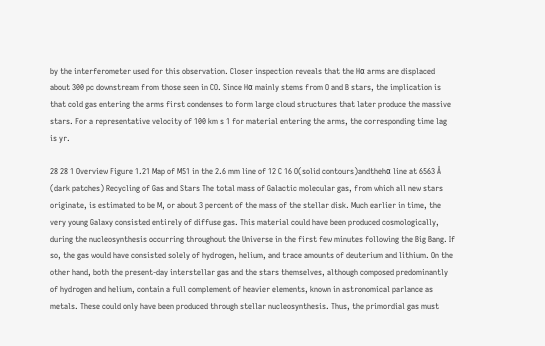by the interferometer used for this observation. Closer inspection reveals that the Hα arms are displaced about 300 pc downstream from those seen in CO. Since Hα mainly stems from O and B stars, the implication is that cold gas entering the arms first condenses to form large cloud structures that later produce the massive stars. For a representative velocity of 100 km s 1 for material entering the arms, the corresponding time lag is yr.

28 28 1 Overview Figure 1.21 Map of M51 in the 2.6 mm line of 12 C 16 O(solid contours)andthehα line at 6563 Å (dark patches) Recycling of Gas and Stars The total mass of Galactic molecular gas, from which all new stars originate, is estimated to be M, or about 3 percent of the mass of the stellar disk. Much earlier in time, the very young Galaxy consisted entirely of diffuse gas. This material could have been produced cosmologically, during the nucleosynthesis occurring throughout the Universe in the first few minutes following the Big Bang. If so, the gas would have consisted solely of hydrogen, helium, and trace amounts of deuterium and lithium. On the other hand, both the present-day interstellar gas and the stars themselves, although composed predominantly of hydrogen and helium, contain a full complement of heavier elements, known in astronomical parlance as metals. These could only have been produced through stellar nucleosynthesis. Thus, the primordial gas must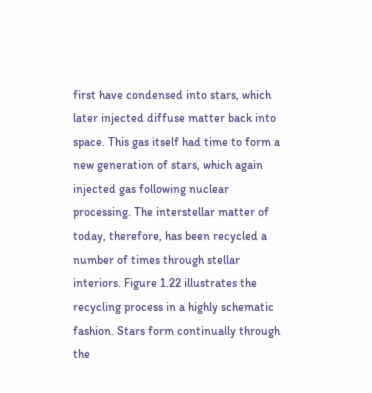first have condensed into stars, which later injected diffuse matter back into space. This gas itself had time to form a new generation of stars, which again injected gas following nuclear processing. The interstellar matter of today, therefore, has been recycled a number of times through stellar interiors. Figure 1.22 illustrates the recycling process in a highly schematic fashion. Stars form continually through the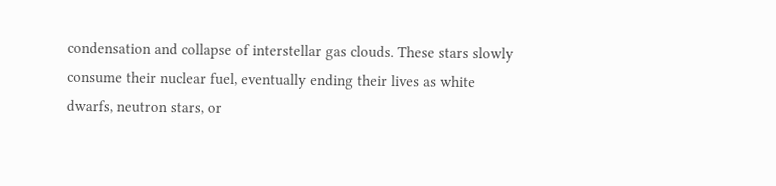condensation and collapse of interstellar gas clouds. These stars slowly consume their nuclear fuel, eventually ending their lives as white dwarfs, neutron stars, or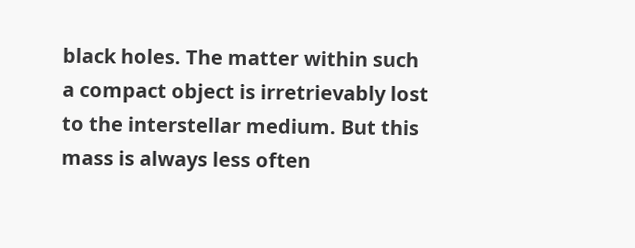black holes. The matter within such a compact object is irretrievably lost to the interstellar medium. But this mass is always less often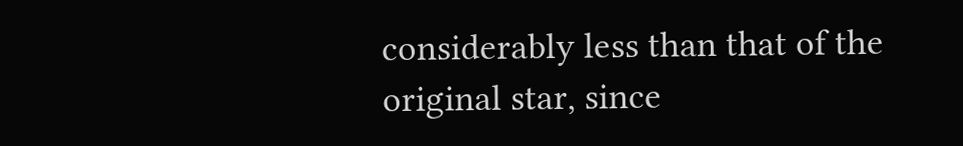considerably less than that of the original star, since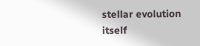stellar evolution itself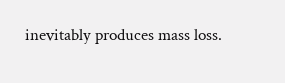inevitably produces mass loss.